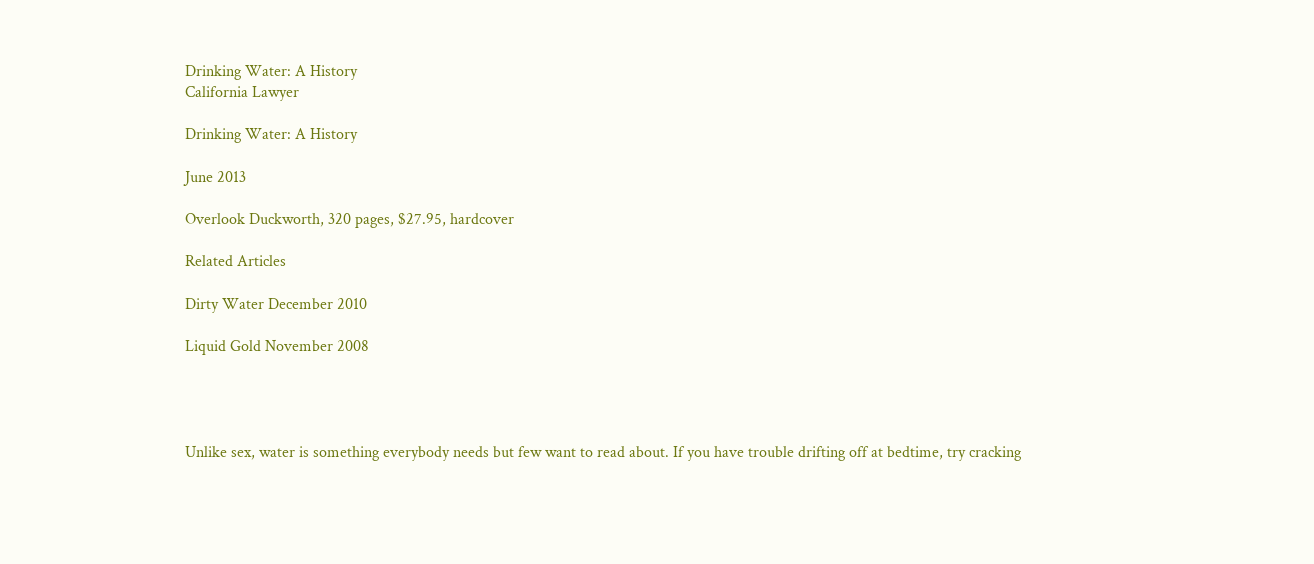Drinking Water: A History
California Lawyer

Drinking Water: A History

June 2013

Overlook Duckworth, 320 pages, $27.95, hardcover

Related Articles

Dirty Water December 2010

Liquid Gold November 2008




Unlike sex, water is something everybody needs but few want to read about. If you have trouble drifting off at bedtime, try cracking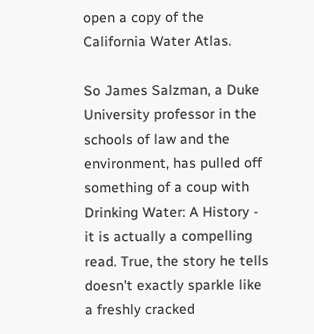open a copy of the California Water Atlas.

So James Salzman, a Duke University professor in the schools of law and the environment, has pulled off something of a coup with Drinking Water: A History - it is actually a compelling read. True, the story he tells doesn't exactly sparkle like a freshly cracked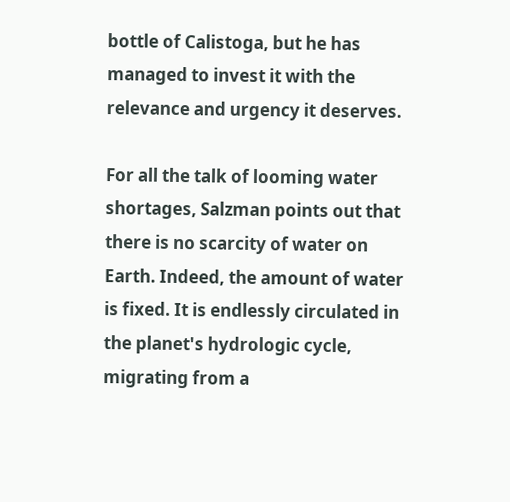bottle of Calistoga, but he has managed to invest it with the relevance and urgency it deserves.

For all the talk of looming water shortages, Salzman points out that there is no scarcity of water on Earth. Indeed, the amount of water is fixed. It is endlessly circulated in the planet's hydrologic cycle, migrating from a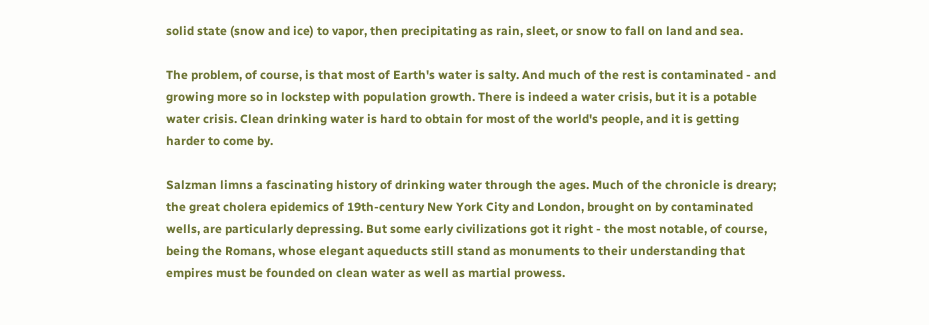solid state (snow and ice) to vapor, then precipitating as rain, sleet, or snow to fall on land and sea.

The problem, of course, is that most of Earth's water is salty. And much of the rest is contaminated - and growing more so in lockstep with population growth. There is indeed a water crisis, but it is a potable water crisis. Clean drinking water is hard to obtain for most of the world's people, and it is getting harder to come by.

Salzman limns a fascinating history of drinking water through the ages. Much of the chronicle is dreary; the great cholera epidemics of 19th-century New York City and London, brought on by contaminated wells, are particularly depressing. But some early civilizations got it right - the most notable, of course, being the Romans, whose elegant aqueducts still stand as monuments to their understanding that empires must be founded on clean water as well as martial prowess.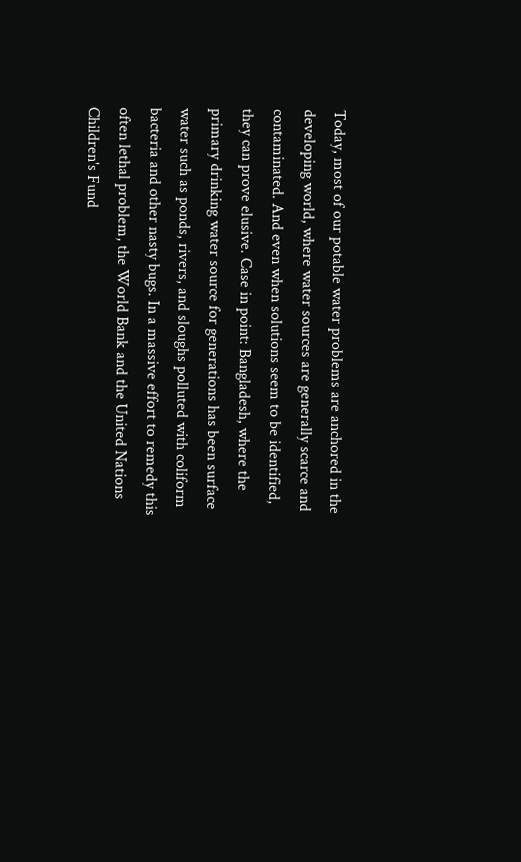Today, most of our potable water problems are anchored in the developing world, where water sources are generally scarce and contaminated. And even when solutions seem to be identified, they can prove elusive. Case in point: Bangladesh, where the primary drinking water source for generations has been surface water such as ponds, rivers, and sloughs polluted with coliform bacteria and other nasty bugs. In a massive effort to remedy this often lethal problem, the World Bank and the United Nations Children's Fund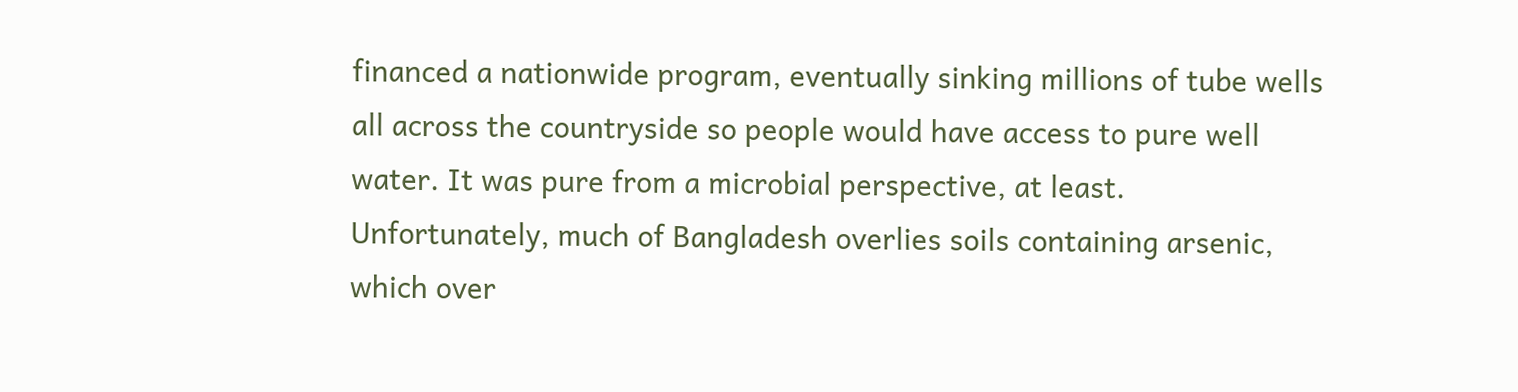financed a nationwide program, eventually sinking millions of tube wells all across the countryside so people would have access to pure well water. It was pure from a microbial perspective, at least. Unfortunately, much of Bangladesh overlies soils containing arsenic, which over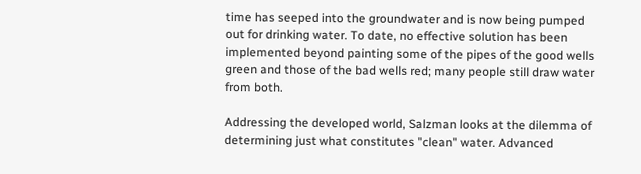time has seeped into the groundwater and is now being pumped out for drinking water. To date, no effective solution has been implemented beyond painting some of the pipes of the good wells green and those of the bad wells red; many people still draw water from both.

Addressing the developed world, Salzman looks at the dilemma of determining just what constitutes "clean" water. Advanced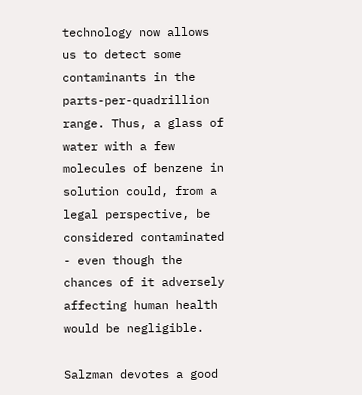technology now allows us to detect some contaminants in the parts-per-quadrillion range. Thus, a glass of water with a few molecules of benzene in solution could, from a legal perspective, be considered contaminated - even though the chances of it adversely affecting human health would be negligible.

Salzman devotes a good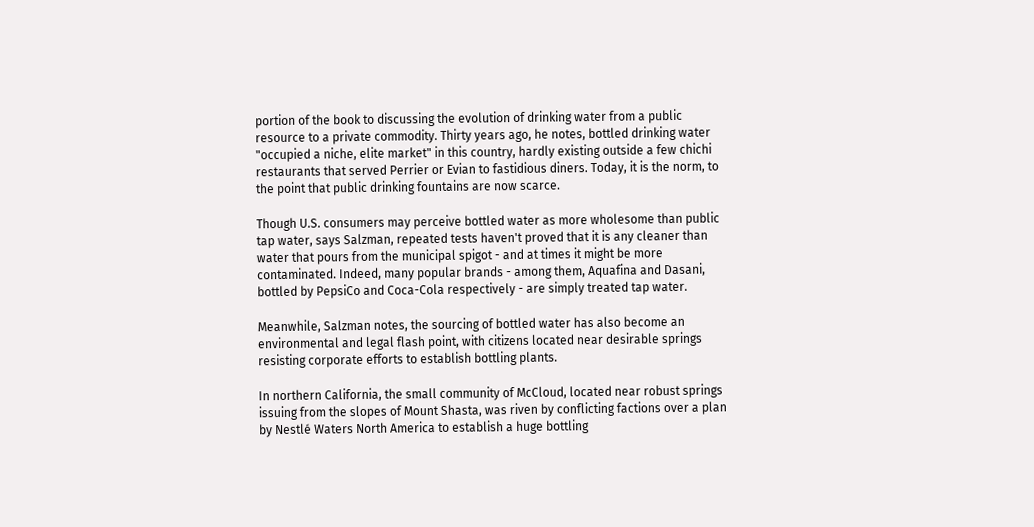portion of the book to discussing the evolution of drinking water from a public resource to a private commodity. Thirty years ago, he notes, bottled drinking water "occupied a niche, elite market" in this country, hardly existing outside a few chichi restaurants that served Perrier or Evian to fastidious diners. Today, it is the norm, to the point that public drinking fountains are now scarce.

Though U.S. consumers may perceive bottled water as more wholesome than public tap water, says Salzman, repeated tests haven't proved that it is any cleaner than water that pours from the municipal spigot - and at times it might be more contaminated. Indeed, many popular brands - among them, Aquafina and Dasani, bottled by PepsiCo and Coca-Cola respectively - are simply treated tap water.

Meanwhile, Salzman notes, the sourcing of bottled water has also become an environmental and legal flash point, with citizens located near desirable springs resisting corporate efforts to establish bottling plants.

In northern California, the small community of McCloud, located near robust springs issuing from the slopes of Mount Shasta, was riven by conflicting factions over a plan by Nestlé Waters North America to establish a huge bottling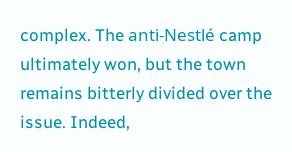complex. The anti-Nestlé camp ultimately won, but the town remains bitterly divided over the issue. Indeed,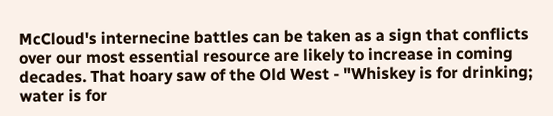McCloud's internecine battles can be taken as a sign that conflicts over our most essential resource are likely to increase in coming decades. That hoary saw of the Old West - "Whiskey is for drinking; water is for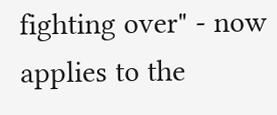fighting over" - now applies to the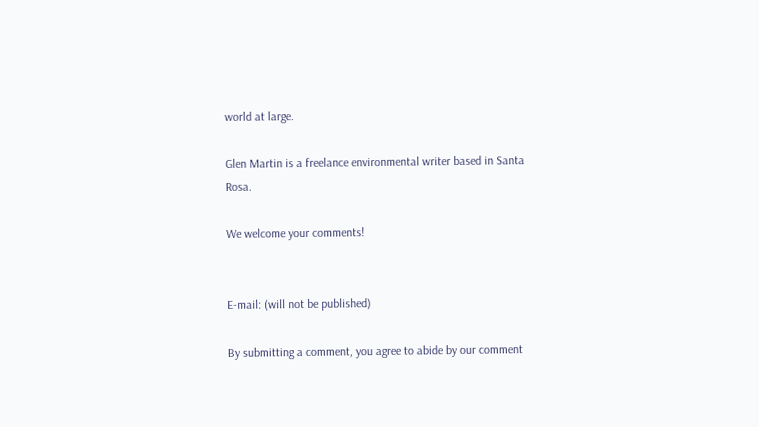world at large.

Glen Martin is a freelance environmental writer based in Santa Rosa.

We welcome your comments!


E-mail: (will not be published)

By submitting a comment, you agree to abide by our comment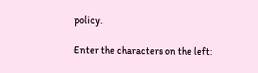policy.

Enter the characters on the left: